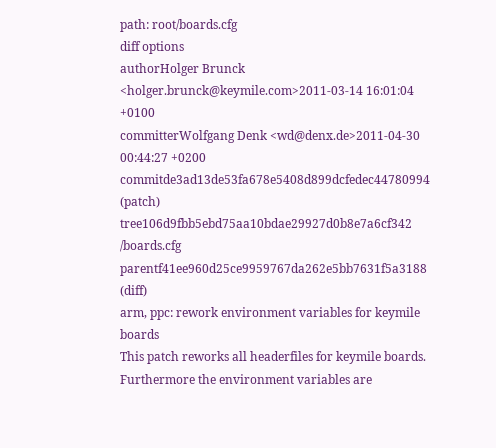path: root/boards.cfg
diff options
authorHolger Brunck <holger.brunck@keymile.com>2011-03-14 16:01:04 +0100
committerWolfgang Denk <wd@denx.de>2011-04-30 00:44:27 +0200
commitde3ad13de53fa678e5408d899dcfedec44780994 (patch)
tree106d9fbb5ebd75aa10bdae29927d0b8e7a6cf342 /boards.cfg
parentf41ee960d25ce9959767da262e5bb7631f5a3188 (diff)
arm, ppc: rework environment variables for keymile boards
This patch reworks all headerfiles for keymile boards. Furthermore the environment variables are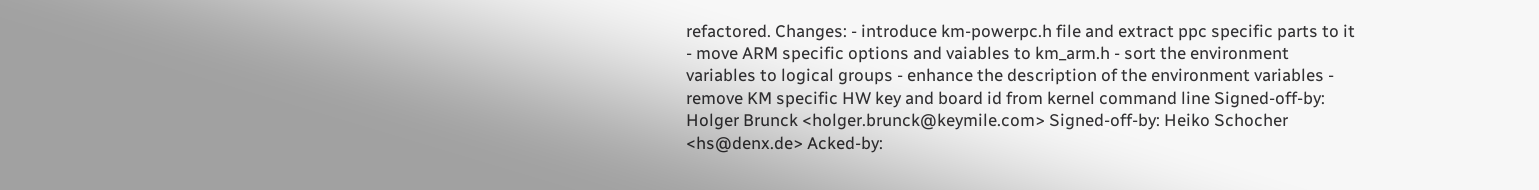refactored. Changes: - introduce km-powerpc.h file and extract ppc specific parts to it - move ARM specific options and vaiables to km_arm.h - sort the environment variables to logical groups - enhance the description of the environment variables - remove KM specific HW key and board id from kernel command line Signed-off-by: Holger Brunck <holger.brunck@keymile.com> Signed-off-by: Heiko Schocher <hs@denx.de> Acked-by: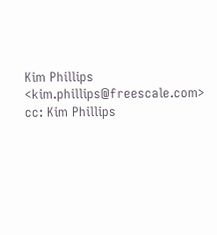Kim Phillips <kim.phillips@freescale.com> cc: Kim Phillips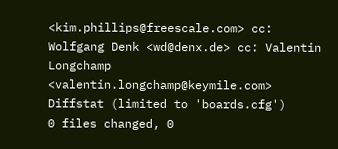<kim.phillips@freescale.com> cc: Wolfgang Denk <wd@denx.de> cc: Valentin Longchamp <valentin.longchamp@keymile.com>
Diffstat (limited to 'boards.cfg')
0 files changed, 0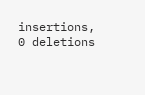insertions, 0 deletions